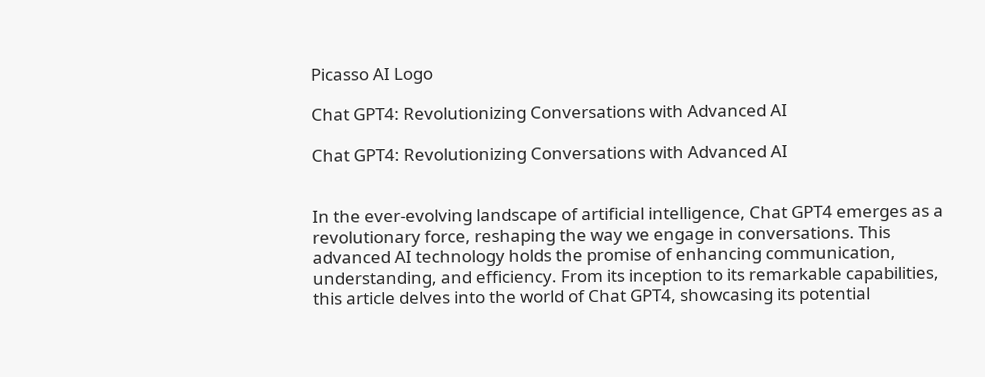Picasso AI Logo

Chat GPT4: Revolutionizing Conversations with Advanced AI

Chat GPT4: Revolutionizing Conversations with Advanced AI


In the ever-evolving landscape of artificial intelligence, Chat GPT4 emerges as a revolutionary force, reshaping the way we engage in conversations. This advanced AI technology holds the promise of enhancing communication, understanding, and efficiency. From its inception to its remarkable capabilities, this article delves into the world of Chat GPT4, showcasing its potential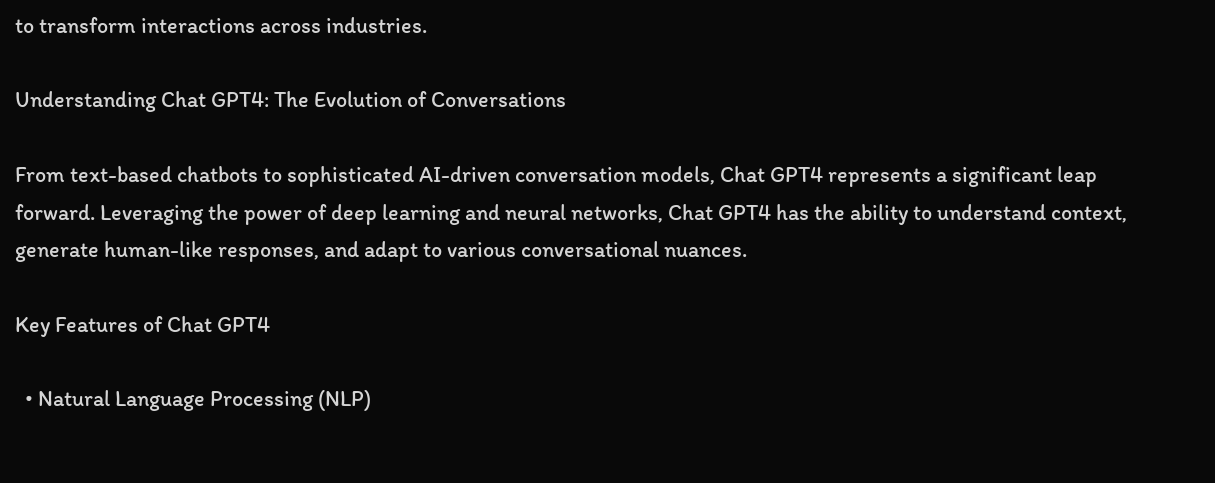to transform interactions across industries.

Understanding Chat GPT4: The Evolution of Conversations

From text-based chatbots to sophisticated AI-driven conversation models, Chat GPT4 represents a significant leap forward. Leveraging the power of deep learning and neural networks, Chat GPT4 has the ability to understand context, generate human-like responses, and adapt to various conversational nuances.

Key Features of Chat GPT4

  • Natural Language Processing (NLP)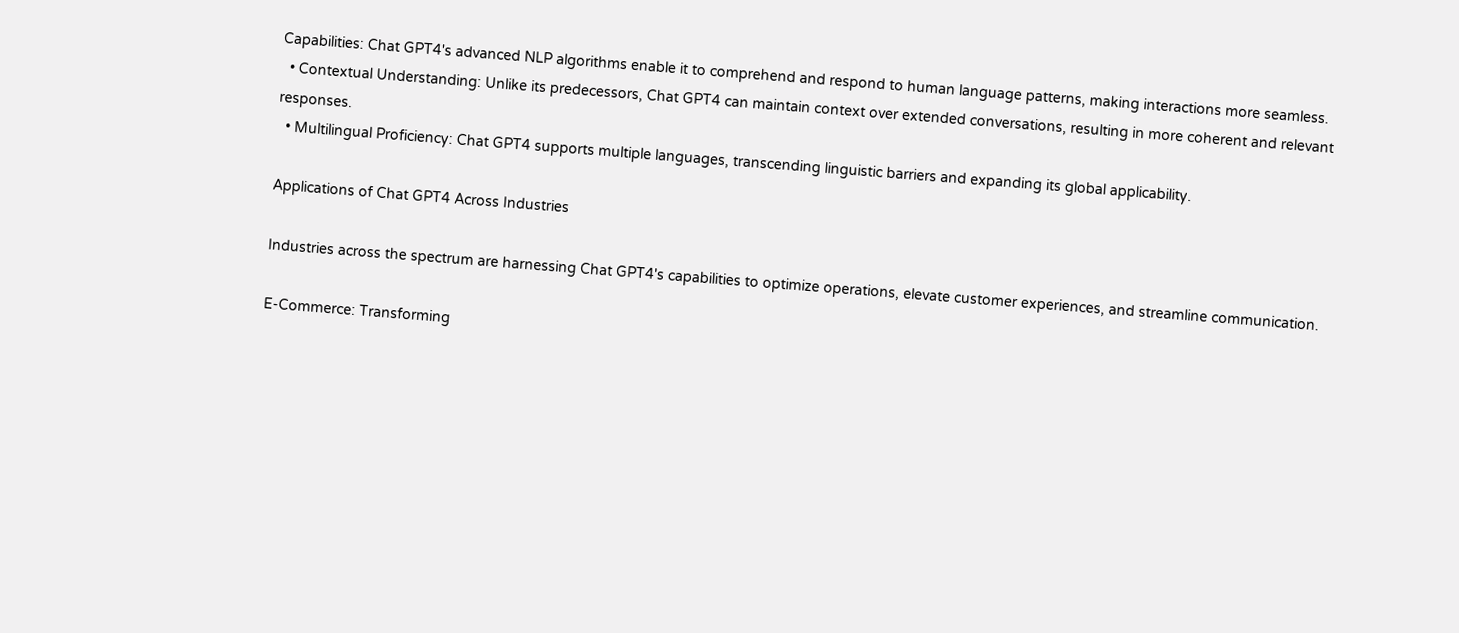Capabilities: Chat GPT4's advanced NLP algorithms enable it to comprehend and respond to human language patterns, making interactions more seamless.
  • Contextual Understanding: Unlike its predecessors, Chat GPT4 can maintain context over extended conversations, resulting in more coherent and relevant responses.
  • Multilingual Proficiency: Chat GPT4 supports multiple languages, transcending linguistic barriers and expanding its global applicability.

Applications of Chat GPT4 Across Industries

Industries across the spectrum are harnessing Chat GPT4's capabilities to optimize operations, elevate customer experiences, and streamline communication.

E-Commerce: Transforming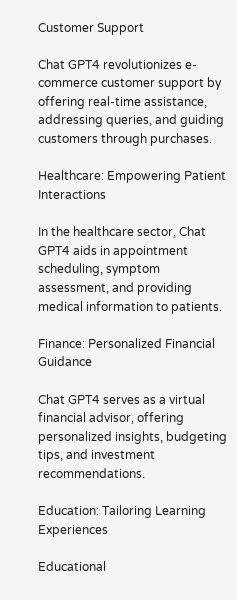Customer Support

Chat GPT4 revolutionizes e-commerce customer support by offering real-time assistance, addressing queries, and guiding customers through purchases.

Healthcare: Empowering Patient Interactions

In the healthcare sector, Chat GPT4 aids in appointment scheduling, symptom assessment, and providing medical information to patients.

Finance: Personalized Financial Guidance

Chat GPT4 serves as a virtual financial advisor, offering personalized insights, budgeting tips, and investment recommendations.

Education: Tailoring Learning Experiences

Educational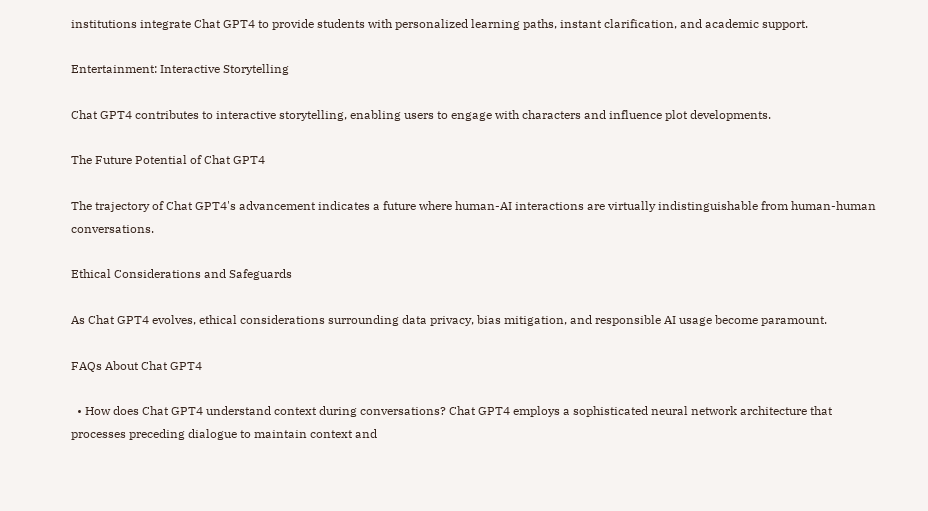institutions integrate Chat GPT4 to provide students with personalized learning paths, instant clarification, and academic support.

Entertainment: Interactive Storytelling

Chat GPT4 contributes to interactive storytelling, enabling users to engage with characters and influence plot developments.

The Future Potential of Chat GPT4

The trajectory of Chat GPT4's advancement indicates a future where human-AI interactions are virtually indistinguishable from human-human conversations.

Ethical Considerations and Safeguards

As Chat GPT4 evolves, ethical considerations surrounding data privacy, bias mitigation, and responsible AI usage become paramount.

FAQs About Chat GPT4

  • How does Chat GPT4 understand context during conversations? Chat GPT4 employs a sophisticated neural network architecture that processes preceding dialogue to maintain context and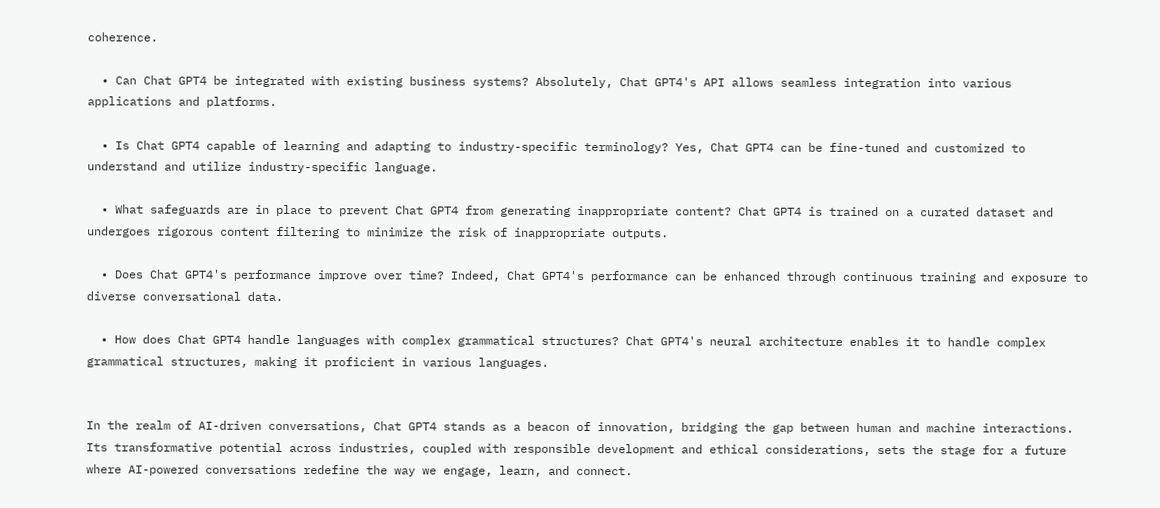coherence.

  • Can Chat GPT4 be integrated with existing business systems? Absolutely, Chat GPT4's API allows seamless integration into various applications and platforms.

  • Is Chat GPT4 capable of learning and adapting to industry-specific terminology? Yes, Chat GPT4 can be fine-tuned and customized to understand and utilize industry-specific language.

  • What safeguards are in place to prevent Chat GPT4 from generating inappropriate content? Chat GPT4 is trained on a curated dataset and undergoes rigorous content filtering to minimize the risk of inappropriate outputs.

  • Does Chat GPT4's performance improve over time? Indeed, Chat GPT4's performance can be enhanced through continuous training and exposure to diverse conversational data.

  • How does Chat GPT4 handle languages with complex grammatical structures? Chat GPT4's neural architecture enables it to handle complex grammatical structures, making it proficient in various languages.


In the realm of AI-driven conversations, Chat GPT4 stands as a beacon of innovation, bridging the gap between human and machine interactions. Its transformative potential across industries, coupled with responsible development and ethical considerations, sets the stage for a future where AI-powered conversations redefine the way we engage, learn, and connect.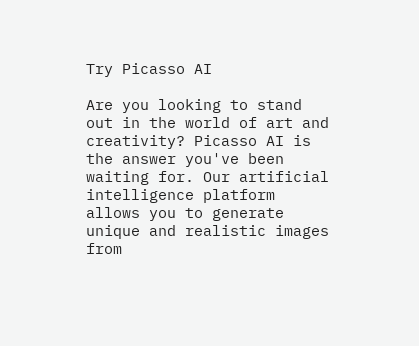Try Picasso AI

Are you looking to stand out in the world of art and creativity? Picasso AI is the answer you've been waiting for. Our artificial intelligence platform allows you to generate unique and realistic images from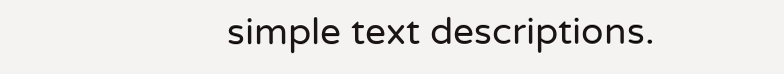simple text descriptions.